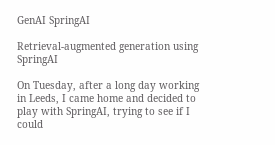GenAI SpringAI

Retrieval-augmented generation using SpringAI

On Tuesday, after a long day working in Leeds, I came home and decided to play with SpringAI, trying to see if I could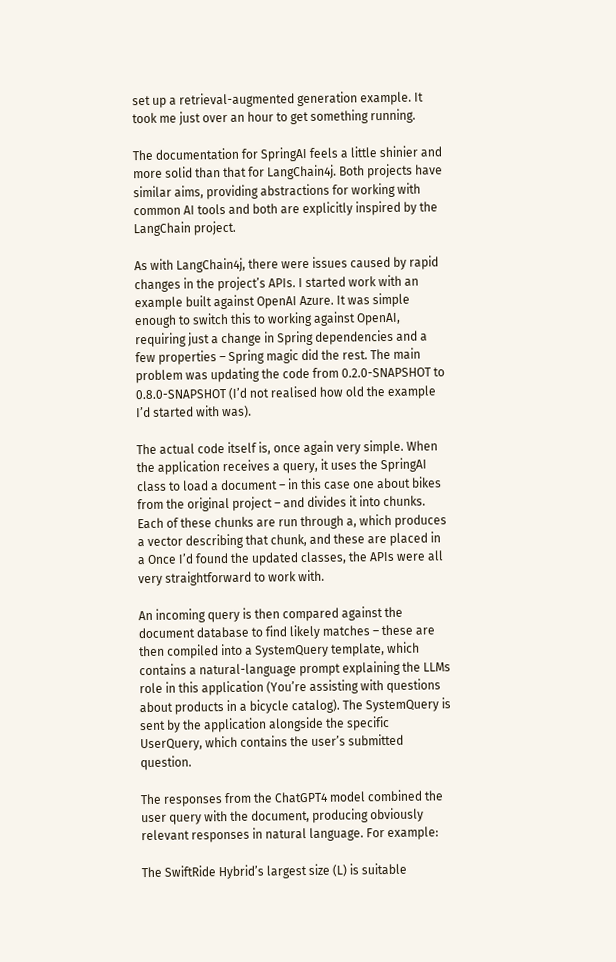set up a retrieval-augmented generation example. It took me just over an hour to get something running.

The documentation for SpringAI feels a little shinier and more solid than that for LangChain4j. Both projects have similar aims, providing abstractions for working with common AI tools and both are explicitly inspired by the LangChain project.

As with LangChain4j, there were issues caused by rapid changes in the project’s APIs. I started work with an example built against OpenAI Azure. It was simple enough to switch this to working against OpenAI, requiring just a change in Spring dependencies and a few properties – Spring magic did the rest. The main problem was updating the code from 0.2.0-SNAPSHOT to 0.8.0-SNAPSHOT (I’d not realised how old the example I’d started with was).

The actual code itself is, once again very simple. When the application receives a query, it uses the SpringAI class to load a document – in this case one about bikes from the original project – and divides it into chunks. Each of these chunks are run through a, which produces a vector describing that chunk, and these are placed in a Once I’d found the updated classes, the APIs were all very straightforward to work with.

An incoming query is then compared against the document database to find likely matches – these are then compiled into a SystemQuery template, which contains a natural-language prompt explaining the LLMs role in this application (You’re assisting with questions about products in a bicycle catalog). The SystemQuery is sent by the application alongside the specific UserQuery, which contains the user’s submitted question.

The responses from the ChatGPT4 model combined the user query with the document, producing obviously relevant responses in natural language. For example:

The SwiftRide Hybrid’s largest size (L) is suitable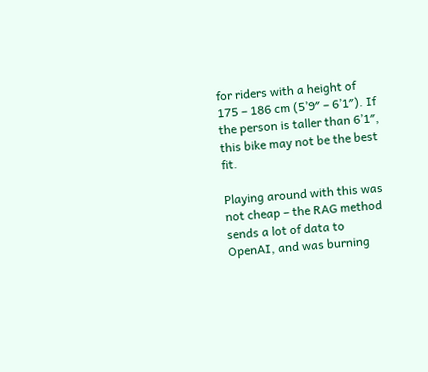for riders with a height of 175 – 186 cm (5’9″ – 6’1″). If the person is taller than 6’1″, this bike may not be the best fit.

Playing around with this was not cheap – the RAG method sends a lot of data to OpenAI, and was burning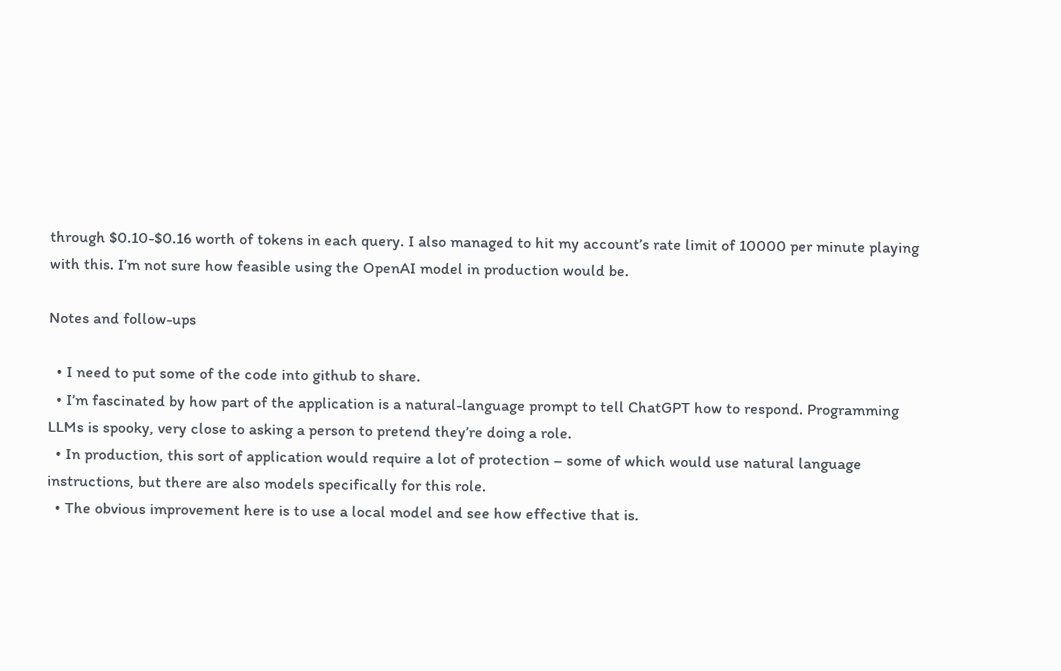through $0.10-$0.16 worth of tokens in each query. I also managed to hit my account’s rate limit of 10000 per minute playing with this. I’m not sure how feasible using the OpenAI model in production would be.

Notes and follow-ups

  • I need to put some of the code into github to share.
  • I’m fascinated by how part of the application is a natural-language prompt to tell ChatGPT how to respond. Programming LLMs is spooky, very close to asking a person to pretend they’re doing a role.
  • In production, this sort of application would require a lot of protection – some of which would use natural language instructions, but there are also models specifically for this role.
  • The obvious improvement here is to use a local model and see how effective that is.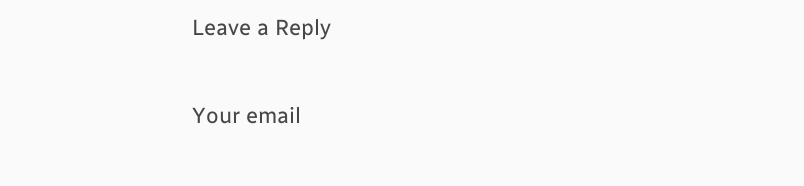Leave a Reply

Your email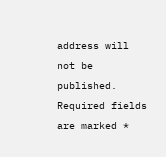address will not be published. Required fields are marked *